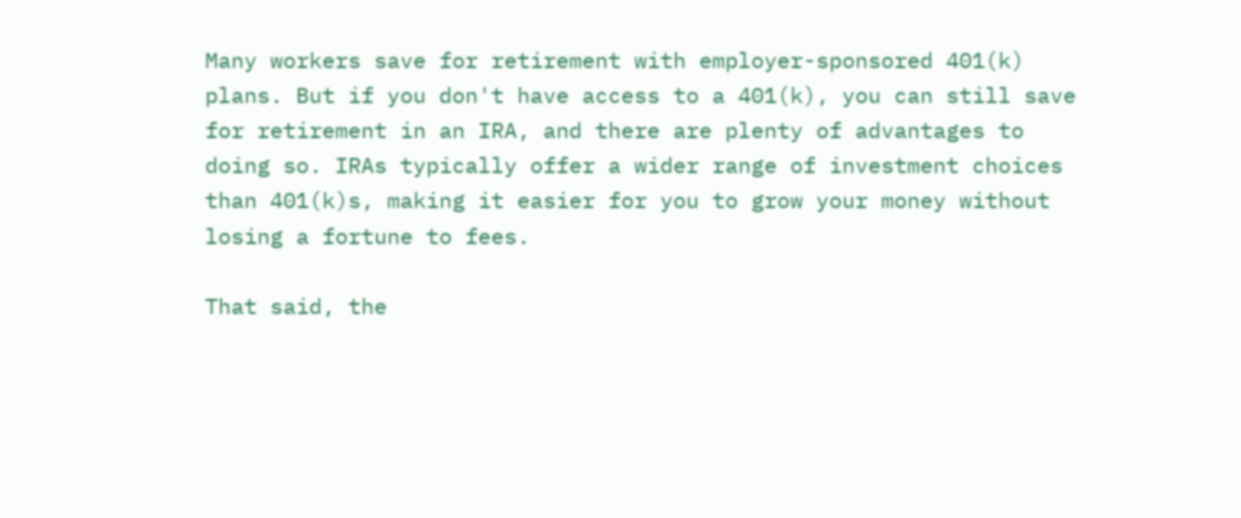Many workers save for retirement with employer-sponsored 401(k) plans. But if you don't have access to a 401(k), you can still save for retirement in an IRA, and there are plenty of advantages to doing so. IRAs typically offer a wider range of investment choices than 401(k)s, making it easier for you to grow your money without losing a fortune to fees.

That said, the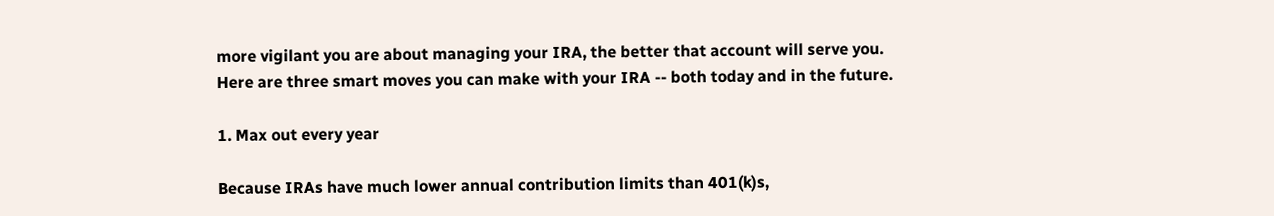more vigilant you are about managing your IRA, the better that account will serve you. Here are three smart moves you can make with your IRA -- both today and in the future.

1. Max out every year

Because IRAs have much lower annual contribution limits than 401(k)s,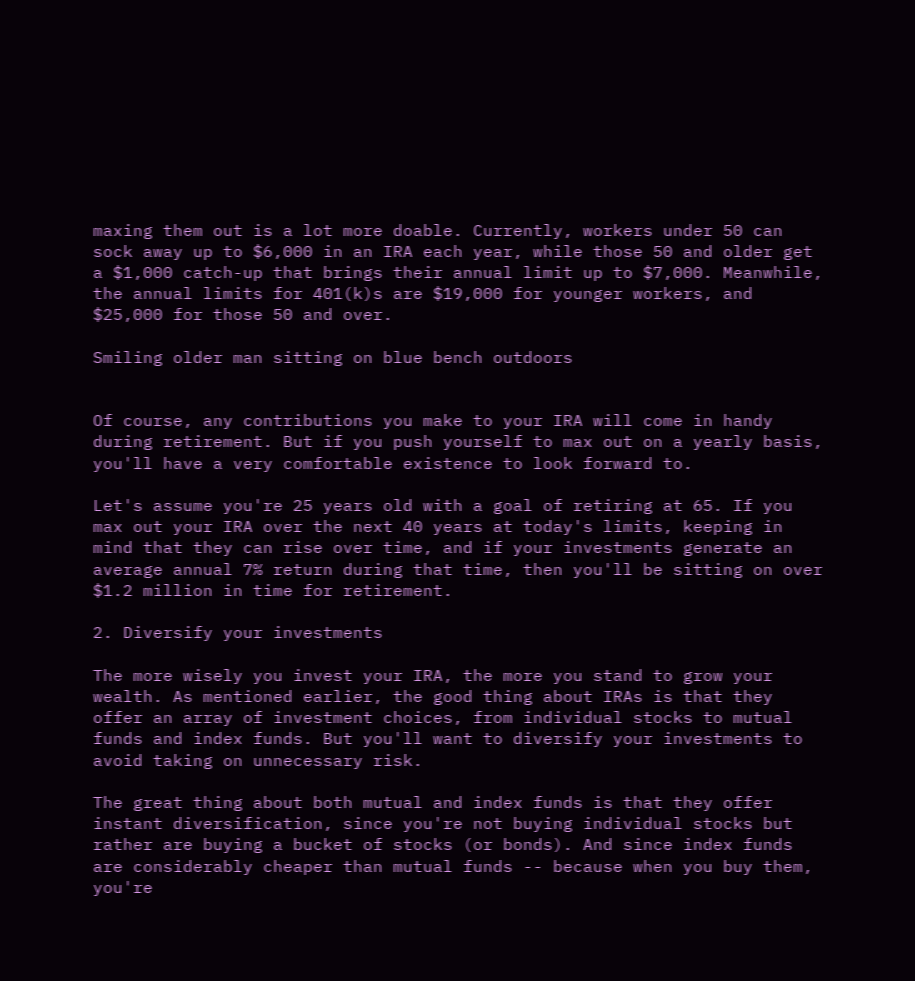maxing them out is a lot more doable. Currently, workers under 50 can sock away up to $6,000 in an IRA each year, while those 50 and older get a $1,000 catch-up that brings their annual limit up to $7,000. Meanwhile, the annual limits for 401(k)s are $19,000 for younger workers, and $25,000 for those 50 and over.

Smiling older man sitting on blue bench outdoors


Of course, any contributions you make to your IRA will come in handy during retirement. But if you push yourself to max out on a yearly basis, you'll have a very comfortable existence to look forward to.

Let's assume you're 25 years old with a goal of retiring at 65. If you max out your IRA over the next 40 years at today's limits, keeping in mind that they can rise over time, and if your investments generate an average annual 7% return during that time, then you'll be sitting on over $1.2 million in time for retirement.

2. Diversify your investments

The more wisely you invest your IRA, the more you stand to grow your wealth. As mentioned earlier, the good thing about IRAs is that they offer an array of investment choices, from individual stocks to mutual funds and index funds. But you'll want to diversify your investments to avoid taking on unnecessary risk.

The great thing about both mutual and index funds is that they offer instant diversification, since you're not buying individual stocks but rather are buying a bucket of stocks (or bonds). And since index funds are considerably cheaper than mutual funds -- because when you buy them, you're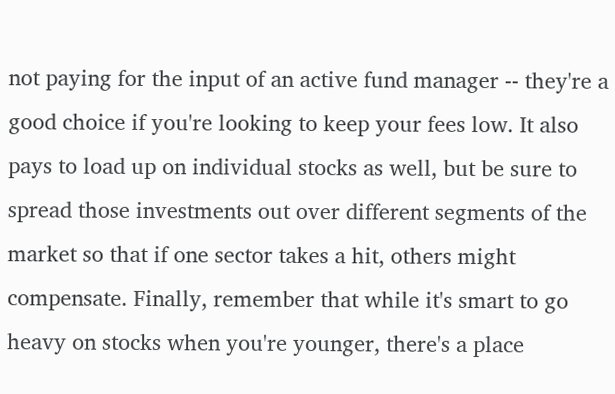not paying for the input of an active fund manager -- they're a good choice if you're looking to keep your fees low. It also pays to load up on individual stocks as well, but be sure to spread those investments out over different segments of the market so that if one sector takes a hit, others might compensate. Finally, remember that while it's smart to go heavy on stocks when you're younger, there's a place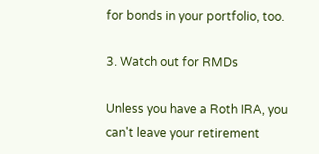for bonds in your portfolio, too.

3. Watch out for RMDs

Unless you have a Roth IRA, you can't leave your retirement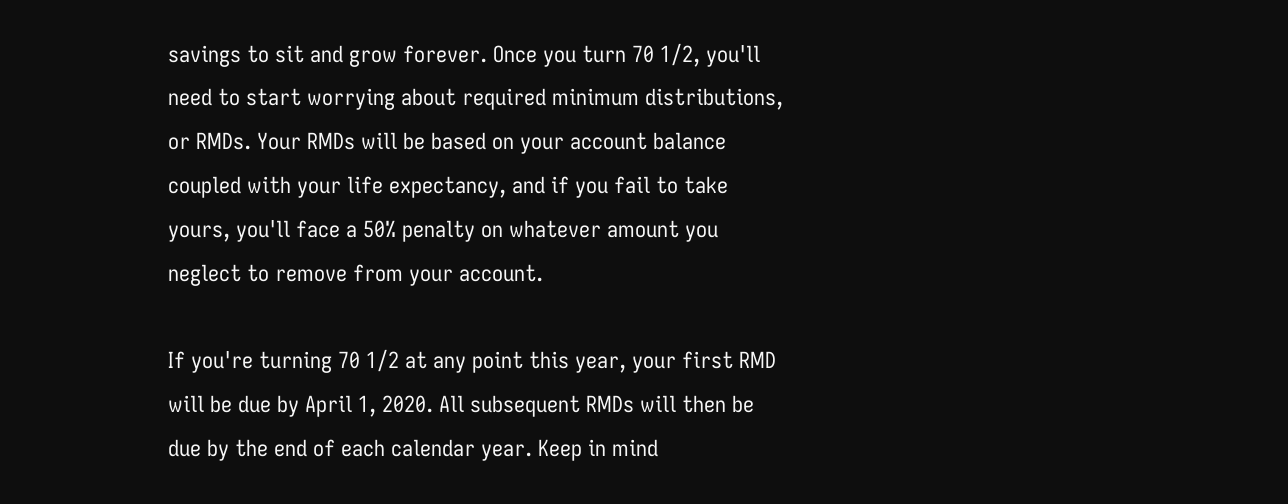savings to sit and grow forever. Once you turn 70 1/2, you'll need to start worrying about required minimum distributions, or RMDs. Your RMDs will be based on your account balance coupled with your life expectancy, and if you fail to take yours, you'll face a 50% penalty on whatever amount you neglect to remove from your account.

If you're turning 70 1/2 at any point this year, your first RMD will be due by April 1, 2020. All subsequent RMDs will then be due by the end of each calendar year. Keep in mind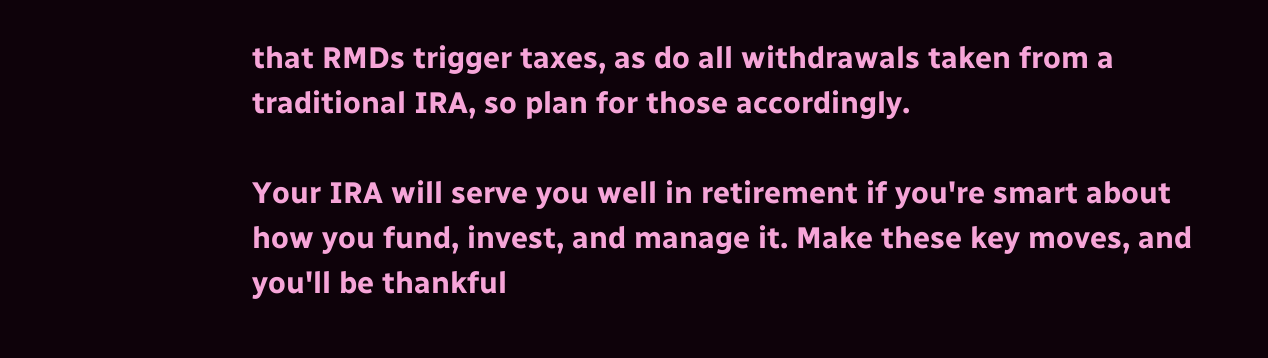that RMDs trigger taxes, as do all withdrawals taken from a traditional IRA, so plan for those accordingly.

Your IRA will serve you well in retirement if you're smart about how you fund, invest, and manage it. Make these key moves, and you'll be thankful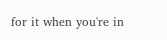for it when you're in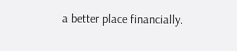a better place financially.